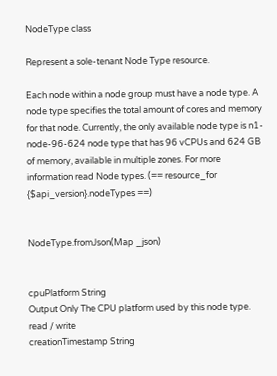NodeType class

Represent a sole-tenant Node Type resource.

Each node within a node group must have a node type. A node type specifies the total amount of cores and memory for that node. Currently, the only available node type is n1-node-96-624 node type that has 96 vCPUs and 624 GB of memory, available in multiple zones. For more information read Node types. (== resource_for {$api_version}.nodeTypes ==)


NodeType.fromJson(Map _json)


cpuPlatform String
Output Only The CPU platform used by this node type.
read / write
creationTimestamp String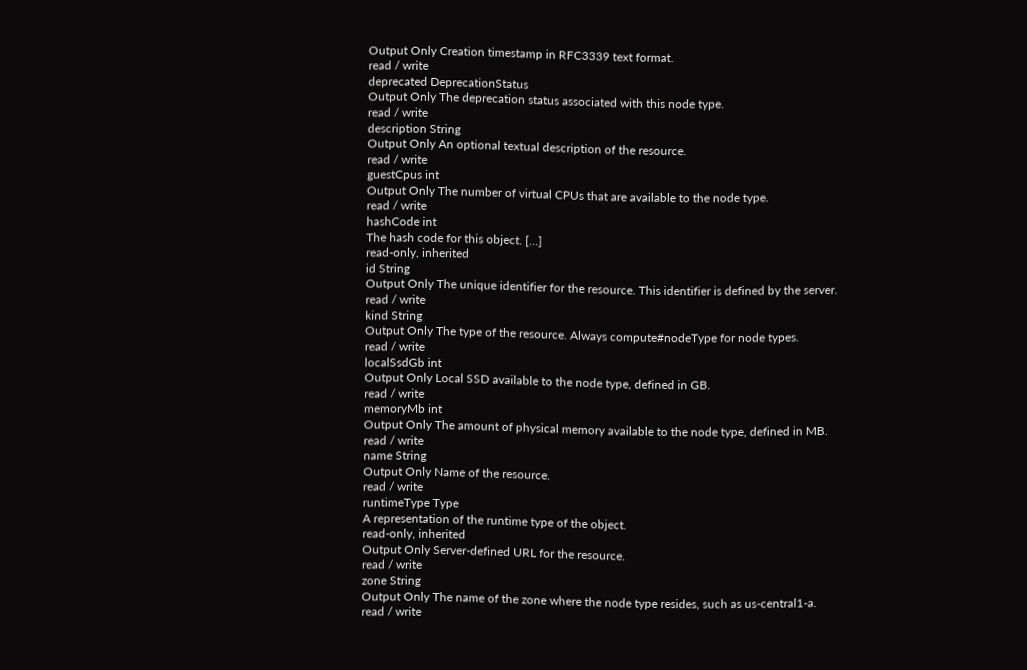Output Only Creation timestamp in RFC3339 text format.
read / write
deprecated DeprecationStatus
Output Only The deprecation status associated with this node type.
read / write
description String
Output Only An optional textual description of the resource.
read / write
guestCpus int
Output Only The number of virtual CPUs that are available to the node type.
read / write
hashCode int
The hash code for this object. [...]
read-only, inherited
id String
Output Only The unique identifier for the resource. This identifier is defined by the server.
read / write
kind String
Output Only The type of the resource. Always compute#nodeType for node types.
read / write
localSsdGb int
Output Only Local SSD available to the node type, defined in GB.
read / write
memoryMb int
Output Only The amount of physical memory available to the node type, defined in MB.
read / write
name String
Output Only Name of the resource.
read / write
runtimeType Type
A representation of the runtime type of the object.
read-only, inherited
Output Only Server-defined URL for the resource.
read / write
zone String
Output Only The name of the zone where the node type resides, such as us-central1-a.
read / write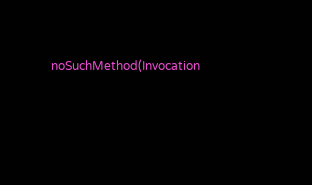noSuchMethod(Invocation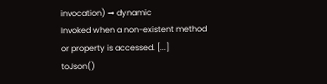invocation) → dynamic
Invoked when a non-existent method or property is accessed. [...]
toJson()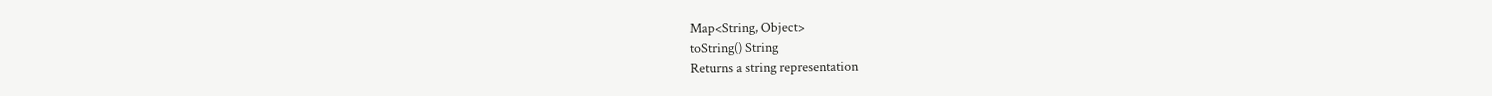Map<String, Object>
toString() String
Returns a string representation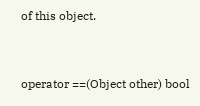of this object.


operator ==(Object other) bool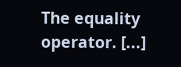The equality operator. [...]